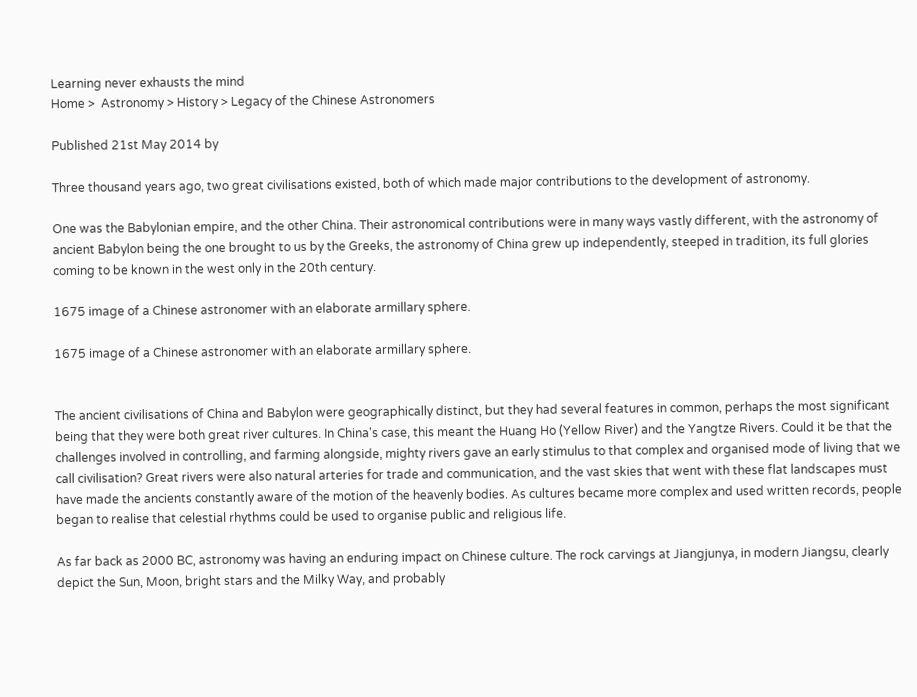Learning never exhausts the mind
Home >  Astronomy > History > Legacy of the Chinese Astronomers

Published 21st May 2014 by

Three thousand years ago, two great civilisations existed, both of which made major contributions to the development of astronomy.

One was the Babylonian empire, and the other China. Their astronomical contributions were in many ways vastly different, with the astronomy of ancient Babylon being the one brought to us by the Greeks, the astronomy of China grew up independently, steeped in tradition, its full glories coming to be known in the west only in the 20th century.

1675 image of a Chinese astronomer with an elaborate armillary sphere.

1675 image of a Chinese astronomer with an elaborate armillary sphere.


The ancient civilisations of China and Babylon were geographically distinct, but they had several features in common, perhaps the most significant being that they were both great river cultures. In China's case, this meant the Huang Ho (Yellow River) and the Yangtze Rivers. Could it be that the challenges involved in controlling, and farming alongside, mighty rivers gave an early stimulus to that complex and organised mode of living that we call civilisation? Great rivers were also natural arteries for trade and communication, and the vast skies that went with these flat landscapes must have made the ancients constantly aware of the motion of the heavenly bodies. As cultures became more complex and used written records, people began to realise that celestial rhythms could be used to organise public and religious life.

As far back as 2000 BC, astronomy was having an enduring impact on Chinese culture. The rock carvings at Jiangjunya, in modern Jiangsu, clearly depict the Sun, Moon, bright stars and the Milky Way, and probably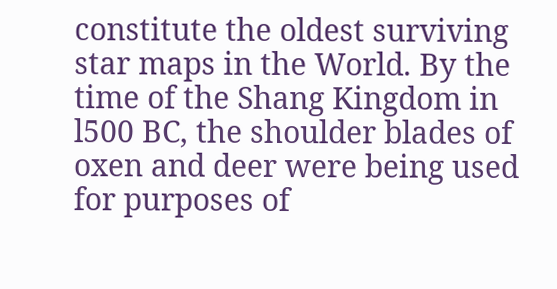constitute the oldest surviving star maps in the World. By the time of the Shang Kingdom in l500 BC, the shoulder blades of oxen and deer were being used for purposes of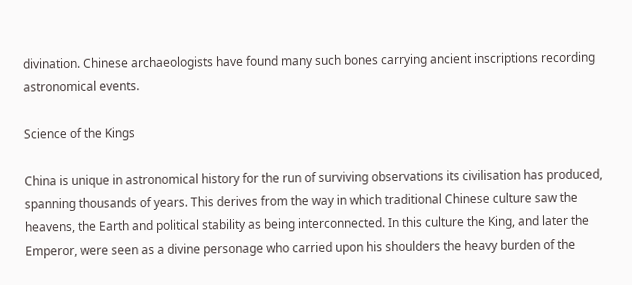divination. Chinese archaeologists have found many such bones carrying ancient inscriptions recording astronomical events.

Science of the Kings

China is unique in astronomical history for the run of surviving observations its civilisation has produced, spanning thousands of years. This derives from the way in which traditional Chinese culture saw the heavens, the Earth and political stability as being interconnected. In this culture the King, and later the Emperor, were seen as a divine personage who carried upon his shoulders the heavy burden of the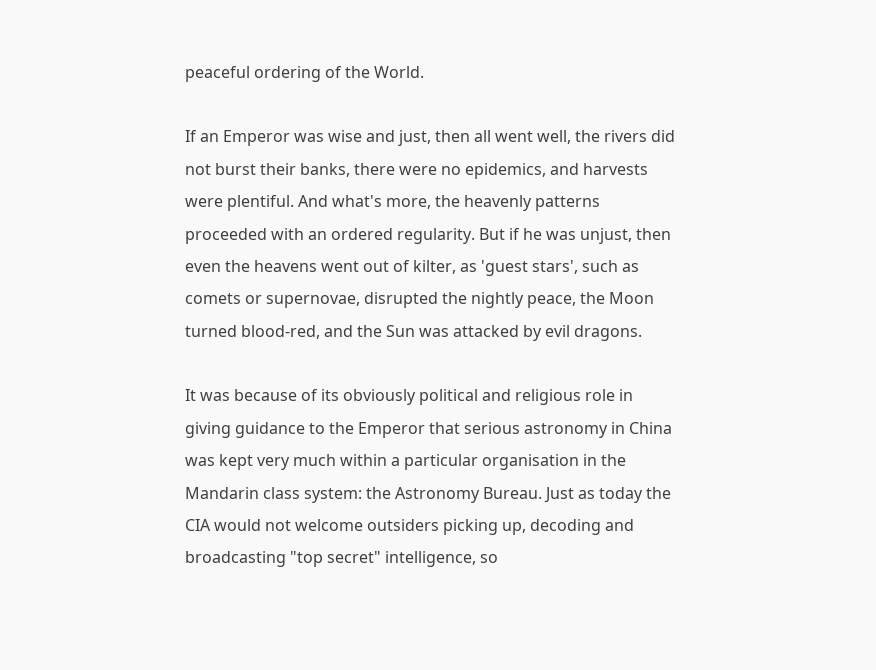peaceful ordering of the World.

If an Emperor was wise and just, then all went well, the rivers did not burst their banks, there were no epidemics, and harvests were plentiful. And what's more, the heavenly patterns proceeded with an ordered regularity. But if he was unjust, then even the heavens went out of kilter, as 'guest stars', such as comets or supernovae, disrupted the nightly peace, the Moon turned blood-red, and the Sun was attacked by evil dragons.

It was because of its obviously political and religious role in giving guidance to the Emperor that serious astronomy in China was kept very much within a particular organisation in the Mandarin class system: the Astronomy Bureau. Just as today the CIA would not welcome outsiders picking up, decoding and broadcasting "top secret" intelligence, so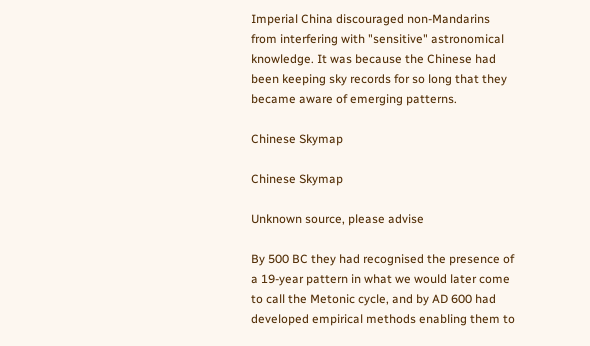Imperial China discouraged non-Mandarins from interfering with "sensitive" astronomical knowledge. It was because the Chinese had been keeping sky records for so long that they became aware of emerging patterns.

Chinese Skymap

Chinese Skymap

Unknown source, please advise

By 500 BC they had recognised the presence of a 19-year pattern in what we would later come to call the Metonic cycle, and by AD 600 had developed empirical methods enabling them to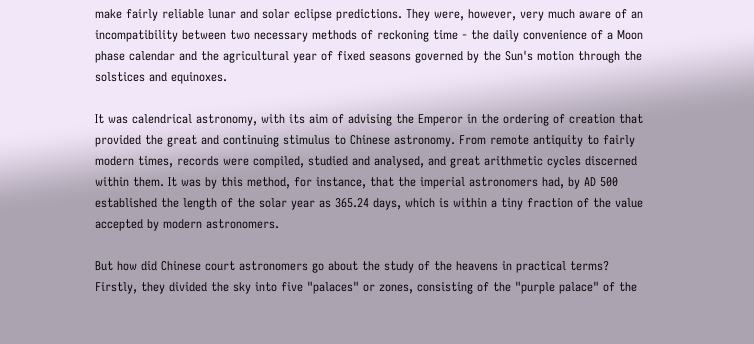make fairly reliable lunar and solar eclipse predictions. They were, however, very much aware of an incompatibility between two necessary methods of reckoning time - the daily convenience of a Moon phase calendar and the agricultural year of fixed seasons governed by the Sun's motion through the solstices and equinoxes.

It was calendrical astronomy, with its aim of advising the Emperor in the ordering of creation that provided the great and continuing stimulus to Chinese astronomy. From remote antiquity to fairly modern times, records were compiled, studied and analysed, and great arithmetic cycles discerned within them. It was by this method, for instance, that the imperial astronomers had, by AD 500 established the length of the solar year as 365.24 days, which is within a tiny fraction of the value accepted by modern astronomers.

But how did Chinese court astronomers go about the study of the heavens in practical terms? Firstly, they divided the sky into five "palaces" or zones, consisting of the "purple palace" of the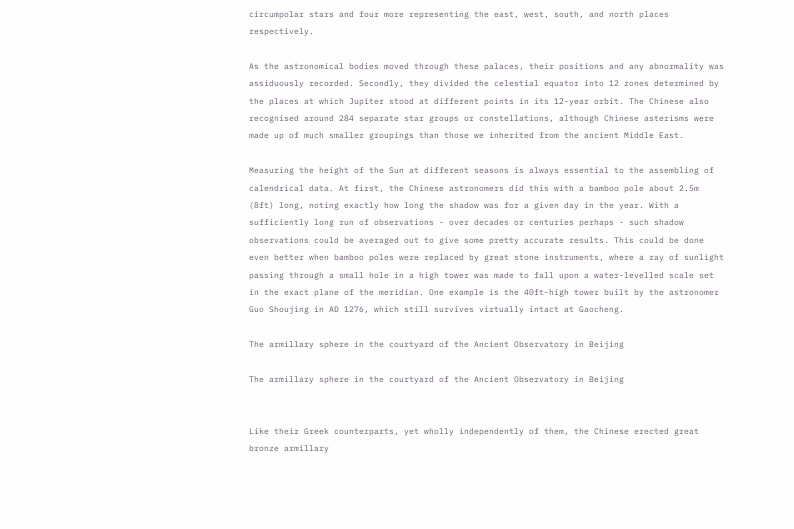circumpolar stars and four more representing the east, west, south, and north places respectively.

As the astronomical bodies moved through these palaces, their positions and any abnormality was assiduously recorded. Secondly, they divided the celestial equator into 12 zones determined by the places at which Jupiter stood at different points in its 12-year orbit. The Chinese also recognised around 284 separate star groups or constellations, although Chinese asterisms were made up of much smaller groupings than those we inherited from the ancient Middle East.

Measuring the height of the Sun at different seasons is always essential to the assembling of calendrical data. At first, the Chinese astronomers did this with a bamboo pole about 2.5m (8ft) long, noting exactly how long the shadow was for a given day in the year. With a sufficiently long run of observations - over decades or centuries perhaps - such shadow observations could be averaged out to give some pretty accurate results. This could be done even better when bamboo poles were replaced by great stone instruments, where a ray of sunlight passing through a small hole in a high tower was made to fall upon a water-levelled scale set in the exact plane of the meridian. One example is the 40ft-high tower built by the astronomer Guo Shoujing in AD 1276, which still survives virtually intact at Gaocheng.

The armillary sphere in the courtyard of the Ancient Observatory in Beijing

The armillary sphere in the courtyard of the Ancient Observatory in Beijing


Like their Greek counterparts, yet wholly independently of them, the Chinese erected great bronze armillary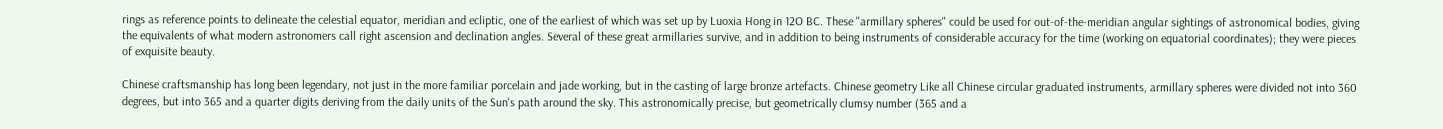rings as reference points to delineate the celestial equator, meridian and ecliptic, one of the earliest of which was set up by Luoxia Hong in 12O BC. These "armillary spheres" could be used for out-of-the-meridian angular sightings of astronomical bodies, giving the equivalents of what modern astronomers call right ascension and declination angles. Several of these great armillaries survive, and in addition to being instruments of considerable accuracy for the time (working on equatorial coordinates); they were pieces of exquisite beauty.

Chinese craftsmanship has long been legendary, not just in the more familiar porcelain and jade working, but in the casting of large bronze artefacts. Chinese geometry Like all Chinese circular graduated instruments, armillary spheres were divided not into 360 degrees, but into 365 and a quarter digits deriving from the daily units of the Sun's path around the sky. This astronomically precise, but geometrically clumsy number (365 and a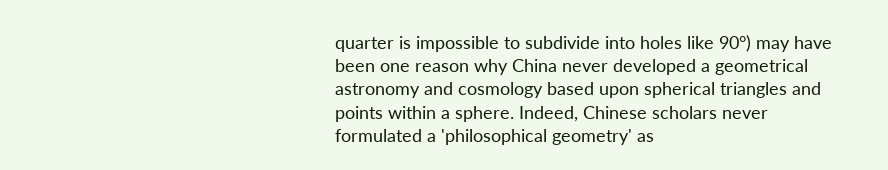quarter is impossible to subdivide into holes like 90°) may have been one reason why China never developed a geometrical astronomy and cosmology based upon spherical triangles and points within a sphere. Indeed, Chinese scholars never formulated a 'philosophical geometry' as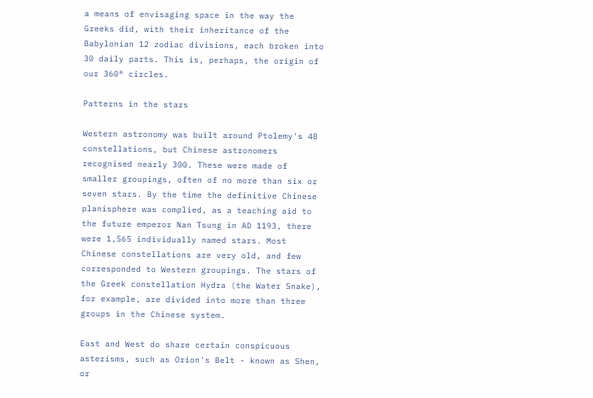a means of envisaging space in the way the Greeks did, with their inheritance of the Babylonian 12 zodiac divisions, each broken into 30 daily parts. This is, perhaps, the origin of our 360° circles.

Patterns in the stars

Western astronomy was built around Ptolemy's 48 constellations, but Chinese astronomers recognised nearly 300. These were made of smaller groupings, often of no more than six or seven stars. By the time the definitive Chinese planisphere was complied, as a teaching aid to the future emperor Nan Tsung in AD 1193, there were 1,565 individually named stars. Most Chinese constellations are very old, and few corresponded to Western groupings. The stars of the Greek constellation Hydra (the Water Snake), for example, are divided into more than three groups in the Chinese system.

East and West do share certain conspicuous asterisms, such as Orion's Belt - known as Shen, or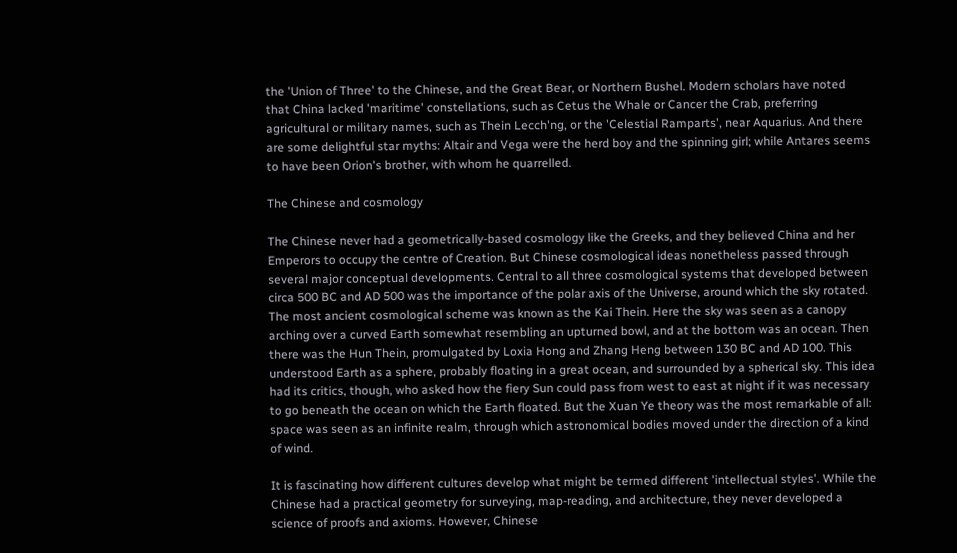the 'Union of Three' to the Chinese, and the Great Bear, or Northern Bushel. Modern scholars have noted that China lacked 'maritime' constellations, such as Cetus the Whale or Cancer the Crab, preferring agricultural or military names, such as Thein Lecch'ng, or the 'Celestial Ramparts', near Aquarius. And there are some delightful star myths: Altair and Vega were the herd boy and the spinning girl; while Antares seems to have been Orion's brother, with whom he quarrelled.

The Chinese and cosmology

The Chinese never had a geometrically-based cosmology like the Greeks, and they believed China and her Emperors to occupy the centre of Creation. But Chinese cosmological ideas nonetheless passed through several major conceptual developments. Central to all three cosmological systems that developed between circa 500 BC and AD 500 was the importance of the polar axis of the Universe, around which the sky rotated. The most ancient cosmological scheme was known as the Kai Thein. Here the sky was seen as a canopy arching over a curved Earth somewhat resembling an upturned bowl, and at the bottom was an ocean. Then there was the Hun Thein, promulgated by Loxia Hong and Zhang Heng between 130 BC and AD 100. This understood Earth as a sphere, probably floating in a great ocean, and surrounded by a spherical sky. This idea had its critics, though, who asked how the fiery Sun could pass from west to east at night if it was necessary to go beneath the ocean on which the Earth floated. But the Xuan Ye theory was the most remarkable of all: space was seen as an infinite realm, through which astronomical bodies moved under the direction of a kind of wind.

It is fascinating how different cultures develop what might be termed different 'intellectual styles'. While the Chinese had a practical geometry for surveying, map-reading, and architecture, they never developed a science of proofs and axioms. However, Chinese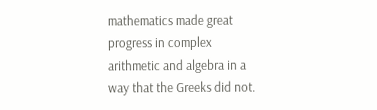mathematics made great progress in complex arithmetic and algebra in a way that the Greeks did not.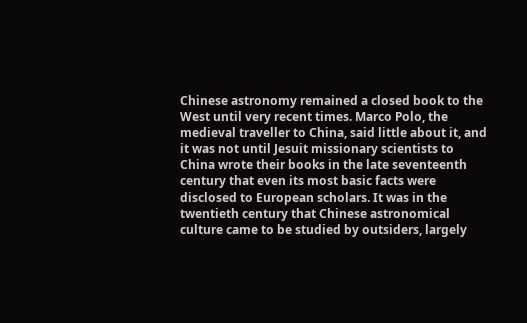Chinese astronomy remained a closed book to the West until very recent times. Marco Polo, the medieval traveller to China, said little about it, and it was not until Jesuit missionary scientists to China wrote their books in the late seventeenth century that even its most basic facts were disclosed to European scholars. It was in the twentieth century that Chinese astronomical culture came to be studied by outsiders, largely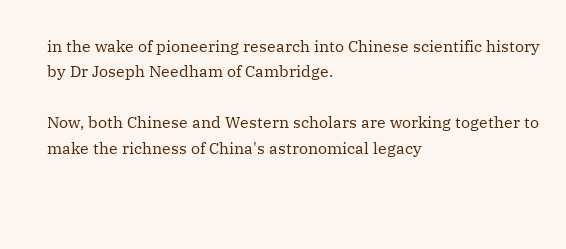in the wake of pioneering research into Chinese scientific history by Dr Joseph Needham of Cambridge.

Now, both Chinese and Western scholars are working together to make the richness of China's astronomical legacy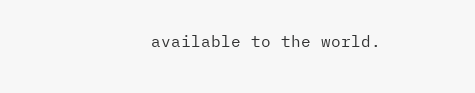available to the world.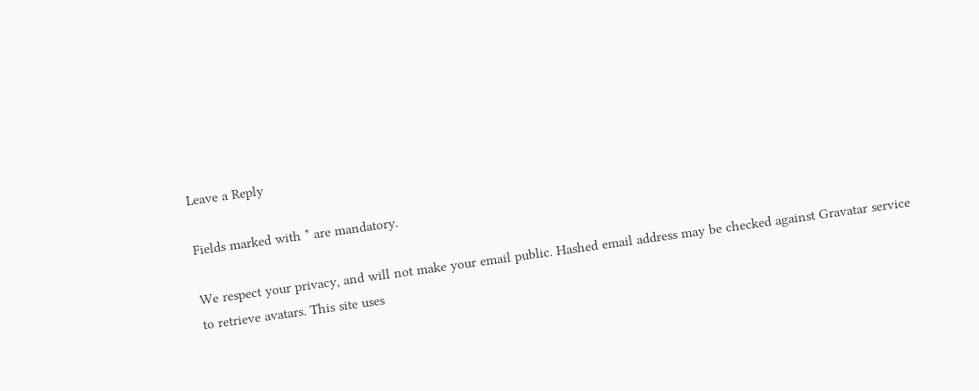Leave a Reply

Fields marked with * are mandatory.

We respect your privacy, and will not make your email public. Hashed email address may be checked against Gravatar service to retrieve avatars. This site uses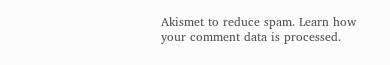Akismet to reduce spam. Learn how your comment data is processed.